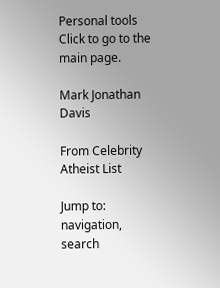Personal tools
Click to go to the main page.

Mark Jonathan Davis

From Celebrity Atheist List

Jump to: navigation, search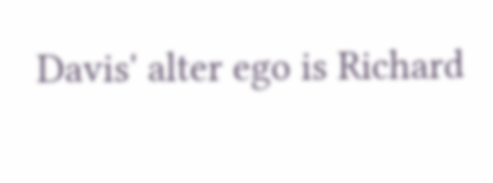Davis' alter ego is Richard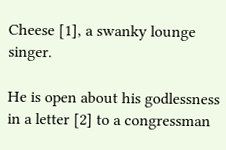Cheese [1], a swanky lounge singer.

He is open about his godlessness in a letter [2] to a congressman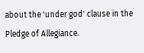about the 'under god' clause in the Pledge of Allegiance.